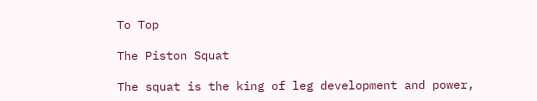To Top

The Piston Squat

The squat is the king of leg development and power,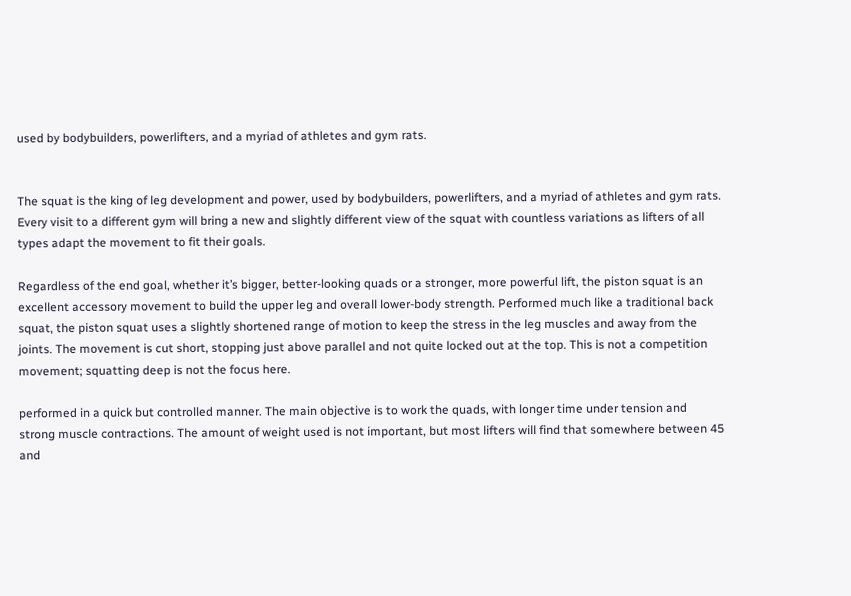used by bodybuilders, powerlifters, and a myriad of athletes and gym rats.


The squat is the king of leg development and power, used by bodybuilders, powerlifters, and a myriad of athletes and gym rats. Every visit to a different gym will bring a new and slightly different view of the squat with countless variations as lifters of all types adapt the movement to fit their goals.

Regardless of the end goal, whether it’s bigger, better-looking quads or a stronger, more powerful lift, the piston squat is an excellent accessory movement to build the upper leg and overall lower-body strength. Performed much like a traditional back squat, the piston squat uses a slightly shortened range of motion to keep the stress in the leg muscles and away from the joints. The movement is cut short, stopping just above parallel and not quite locked out at the top. This is not a competition movement; squatting deep is not the focus here.

performed in a quick but controlled manner. The main objective is to work the quads, with longer time under tension and strong muscle contractions. The amount of weight used is not important, but most lifters will find that somewhere between 45 and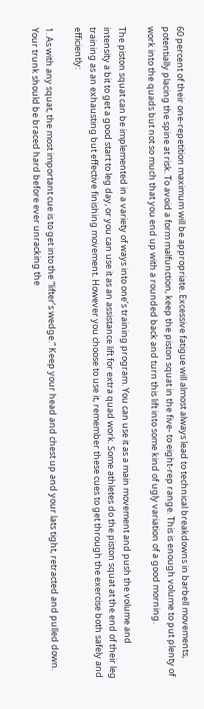60 percent of their one-repetition maximum will be appropriate. Excessive fatigue will almost always lead to technical breakdowns in barbell movements, potentially placing the spine at risk. To avoid a form malfunction, keep the piston squat in the five- to eight-rep range. This is enough volume to put plenty of work into the quads but not so much that you end up with a rounded back and turn this lift into some kind of ugly variation of a good morning.

The piston squat can be implemented in a variety of ways into one’s training program. You can use it as a main movement and push the volume and intensity a bit to get a good start to leg day, or you can use it as an assistance lift for extra quad work. Some athletes do the piston squat at the end of their leg training as an exhausting but effective finishing movement. However you choose to use it, remember these cues to get through the exercise both safely and efficiently:

1. As with any squat, the most important cue is to get into the “lifter’s wedge.” Keep your head and chest up and your lats tight, retracted and pulled down. Your trunk should be braced hard before ever unracking the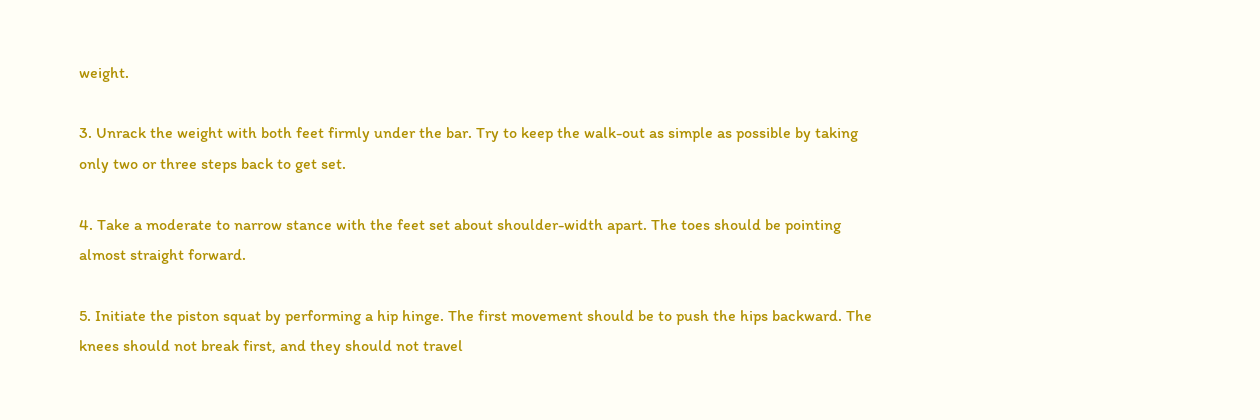weight.

3. Unrack the weight with both feet firmly under the bar. Try to keep the walk-out as simple as possible by taking only two or three steps back to get set.

4. Take a moderate to narrow stance with the feet set about shoulder-width apart. The toes should be pointing almost straight forward.

5. Initiate the piston squat by performing a hip hinge. The first movement should be to push the hips backward. The knees should not break first, and they should not travel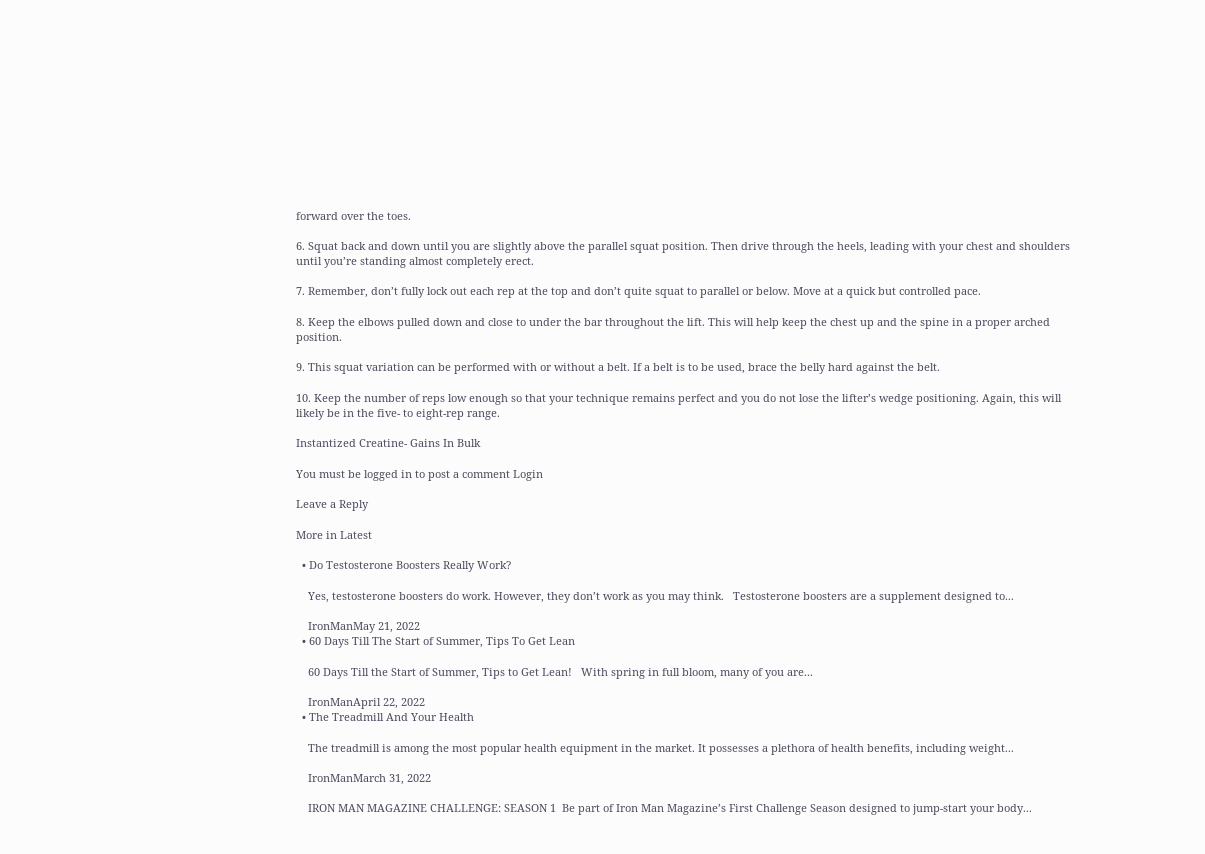forward over the toes.

6. Squat back and down until you are slightly above the parallel squat position. Then drive through the heels, leading with your chest and shoulders until you’re standing almost completely erect.

7. Remember, don’t fully lock out each rep at the top and don’t quite squat to parallel or below. Move at a quick but controlled pace.

8. Keep the elbows pulled down and close to under the bar throughout the lift. This will help keep the chest up and the spine in a proper arched position.

9. This squat variation can be performed with or without a belt. If a belt is to be used, brace the belly hard against the belt.

10. Keep the number of reps low enough so that your technique remains perfect and you do not lose the lifter’s wedge positioning. Again, this will likely be in the five- to eight-rep range.

Instantized Creatine- Gains In Bulk

You must be logged in to post a comment Login

Leave a Reply

More in Latest

  • Do Testosterone Boosters Really Work?

    Yes, testosterone boosters do work. However, they don’t work as you may think.   Testosterone boosters are a supplement designed to...

    IronManMay 21, 2022
  • 60 Days Till The Start of Summer, Tips To Get Lean

    60 Days Till the Start of Summer, Tips to Get Lean!   With spring in full bloom, many of you are...

    IronManApril 22, 2022
  • The Treadmill And Your Health

    The treadmill is among the most popular health equipment in the market. It possesses a plethora of health benefits, including weight...

    IronManMarch 31, 2022

    IRON MAN MAGAZINE CHALLENGE: SEASON 1  Be part of Iron Man Magazine’s First Challenge Season designed to jump-start your body...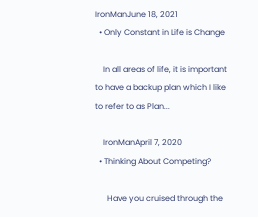IronManJune 18, 2021
  • Only Constant in Life is Change

    In all areas of life, it is important to have a backup plan which I like to refer to as Plan...

    IronManApril 7, 2020
  • Thinking About Competing?

      Have you cruised through the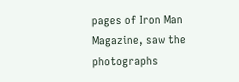pages of Iron Man Magazine, saw the photographs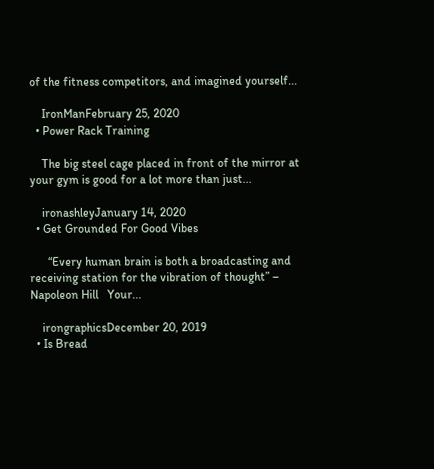of the fitness competitors, and imagined yourself...

    IronManFebruary 25, 2020
  • Power Rack Training

    The big steel cage placed in front of the mirror at your gym is good for a lot more than just...

    ironashleyJanuary 14, 2020
  • Get Grounded For Good Vibes

      “Every human brain is both a broadcasting and receiving station for the vibration of thought” – Napoleon Hill   Your...

    irongraphicsDecember 20, 2019
  • Is Bread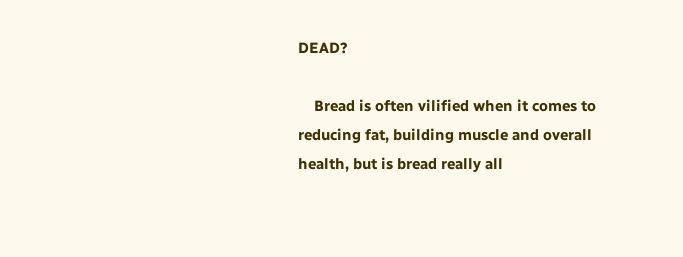DEAD?

    Bread is often vilified when it comes to reducing fat, building muscle and overall health, but is bread really all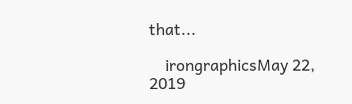that...

    irongraphicsMay 22, 2019